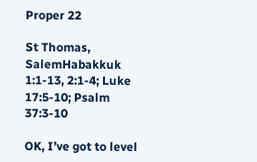Proper 22

St Thomas, SalemHabakkuk 1:1-13, 2:1-4; Luke 17:5-10; Psalm 37:3-10

OK, I’ve got to level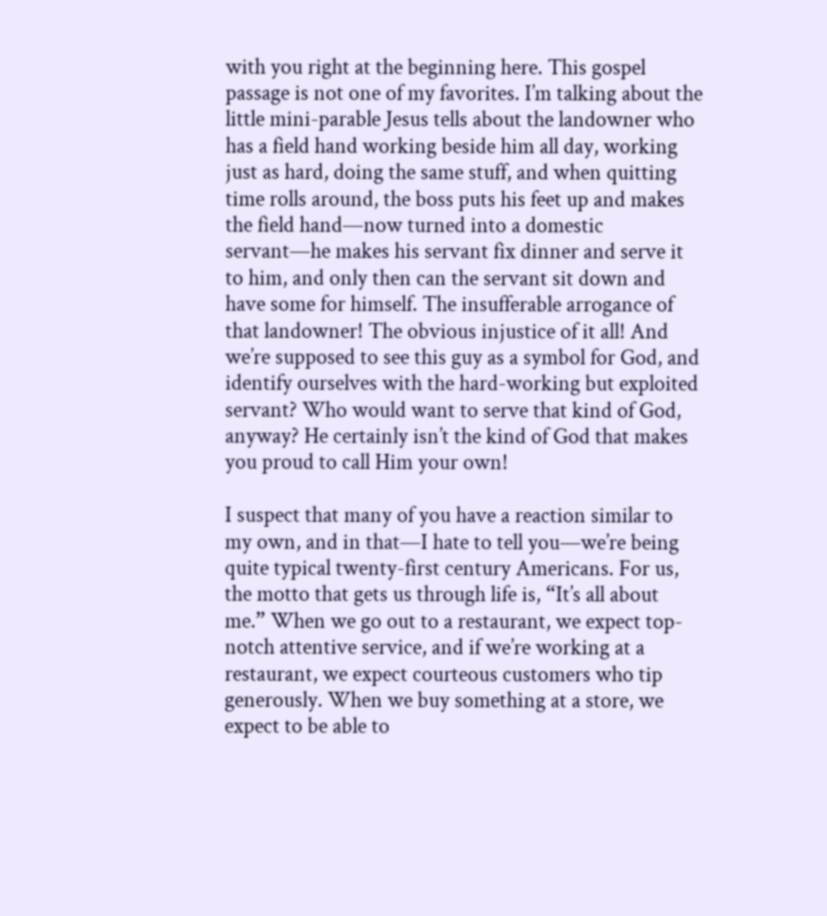with you right at the beginning here. This gospel passage is not one of my favorites. I’m talking about the little mini-parable Jesus tells about the landowner who has a field hand working beside him all day, working just as hard, doing the same stuff, and when quitting time rolls around, the boss puts his feet up and makes the field hand—now turned into a domestic servant—he makes his servant fix dinner and serve it to him, and only then can the servant sit down and have some for himself. The insufferable arrogance of that landowner! The obvious injustice of it all! And we’re supposed to see this guy as a symbol for God, and identify ourselves with the hard-working but exploited servant? Who would want to serve that kind of God, anyway? He certainly isn’t the kind of God that makes you proud to call Him your own!

I suspect that many of you have a reaction similar to my own, and in that—I hate to tell you—we’re being quite typical twenty-first century Americans. For us, the motto that gets us through life is, “It’s all about me.” When we go out to a restaurant, we expect top-notch attentive service, and if we’re working at a restaurant, we expect courteous customers who tip generously. When we buy something at a store, we expect to be able to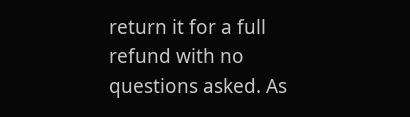return it for a full refund with no questions asked. As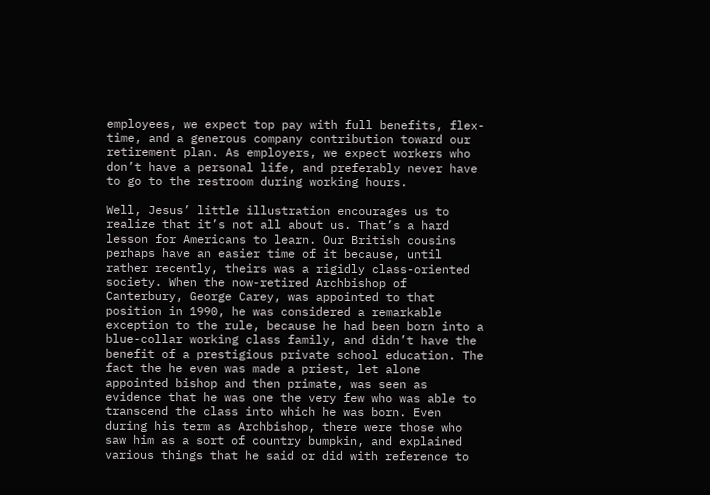employees, we expect top pay with full benefits, flex-time, and a generous company contribution toward our retirement plan. As employers, we expect workers who don’t have a personal life, and preferably never have to go to the restroom during working hours.

Well, Jesus’ little illustration encourages us to realize that it’s not all about us. That’s a hard lesson for Americans to learn. Our British cousins perhaps have an easier time of it because, until rather recently, theirs was a rigidly class-oriented society. When the now-retired Archbishop of Canterbury, George Carey, was appointed to that position in 1990, he was considered a remarkable exception to the rule, because he had been born into a blue-collar working class family, and didn’t have the benefit of a prestigious private school education. The fact the he even was made a priest, let alone appointed bishop and then primate, was seen as evidence that he was one the very few who was able to transcend the class into which he was born. Even during his term as Archbishop, there were those who saw him as a sort of country bumpkin, and explained various things that he said or did with reference to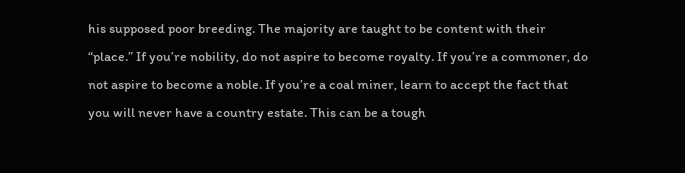his supposed poor breeding. The majority are taught to be content with their “place.” If you’re nobility, do not aspire to become royalty. If you’re a commoner, do not aspire to become a noble. If you’re a coal miner, learn to accept the fact that you will never have a country estate. This can be a tough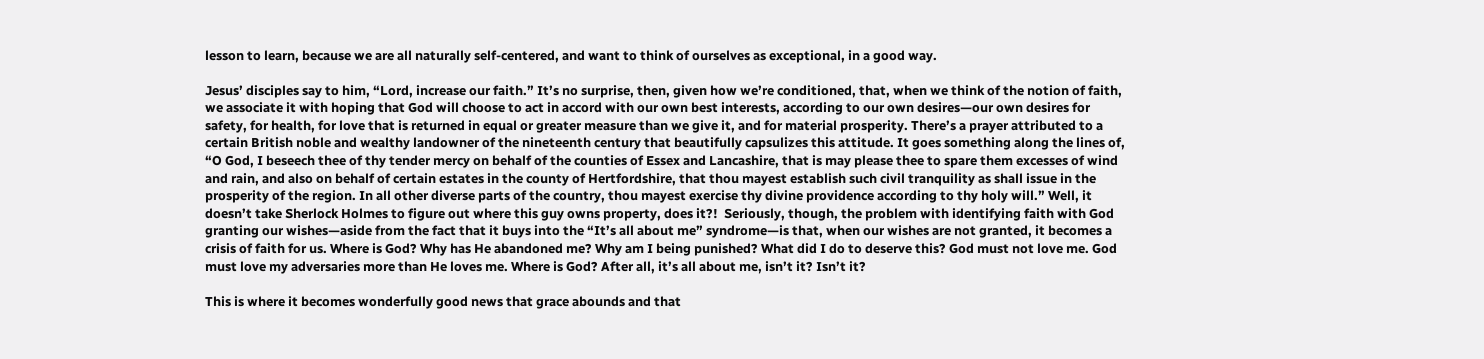lesson to learn, because we are all naturally self-centered, and want to think of ourselves as exceptional, in a good way.

Jesus’ disciples say to him, “Lord, increase our faith.” It’s no surprise, then, given how we’re conditioned, that, when we think of the notion of faith, we associate it with hoping that God will choose to act in accord with our own best interests, according to our own desires—our own desires for safety, for health, for love that is returned in equal or greater measure than we give it, and for material prosperity. There’s a prayer attributed to a certain British noble and wealthy landowner of the nineteenth century that beautifully capsulizes this attitude. It goes something along the lines of, “O God, I beseech thee of thy tender mercy on behalf of the counties of Essex and Lancashire, that is may please thee to spare them excesses of wind and rain, and also on behalf of certain estates in the county of Hertfordshire, that thou mayest establish such civil tranquility as shall issue in the prosperity of the region. In all other diverse parts of the country, thou mayest exercise thy divine providence according to thy holy will.” Well, it doesn’t take Sherlock Holmes to figure out where this guy owns property, does it?!  Seriously, though, the problem with identifying faith with God granting our wishes—aside from the fact that it buys into the “It’s all about me” syndrome—is that, when our wishes are not granted, it becomes a crisis of faith for us. Where is God? Why has He abandoned me? Why am I being punished? What did I do to deserve this? God must not love me. God must love my adversaries more than He loves me. Where is God? After all, it’s all about me, isn’t it? Isn’t it?

This is where it becomes wonderfully good news that grace abounds and that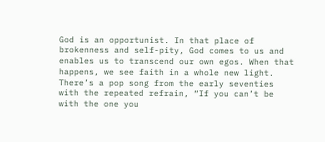God is an opportunist. In that place of brokenness and self-pity, God comes to us and enables us to transcend our own egos. When that happens, we see faith in a whole new light. There’s a pop song from the early seventies with the repeated refrain, “If you can’t be with the one you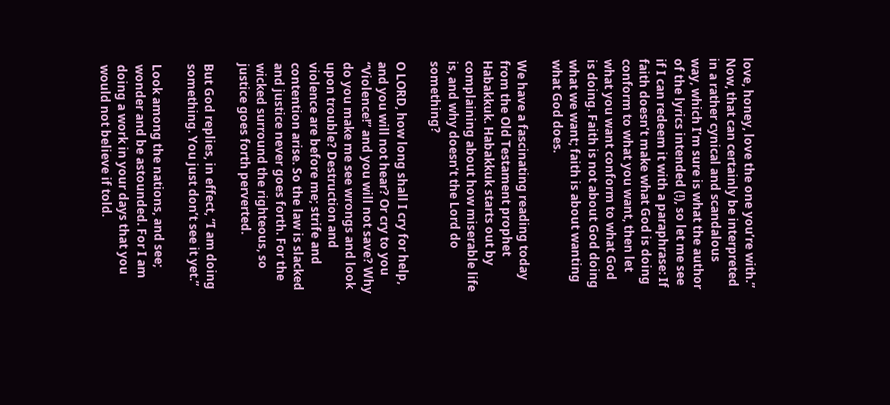love, honey, love the one you’re with.” Now, that can certainly be interpreted in a rather cynical and scandalous way, which I’m sure is what the author of the lyrics intended (!), so let me see if I can redeem it with a paraphrase: If faith doesn’t make what God is doing conform to what you want, then let what you want conform to what God is doing. Faith is not about God doing what we want; faith is about wanting what God does.

We have a fascinating reading today from the Old Testament prophet Habakkuk. Habakkuk starts out by complaining about how miserable life is, and why doesn’t the Lord do something?

O LORD, how long shall I cry for help, and you will not hear? Or cry to you “Violence!” and you will not save? Why do you make me see wrongs and look upon trouble? Destruction and violence are before me; strife and contention arise. So the law is slacked and justice never goes forth. For the wicked surround the righteous, so justice goes forth perverted.

But God replies, in effect, “I am doing something. You just don’t see it yet.”

Look among the nations, and see; wonder and be astounded. For I am doing a work in your days that you would not believe if told.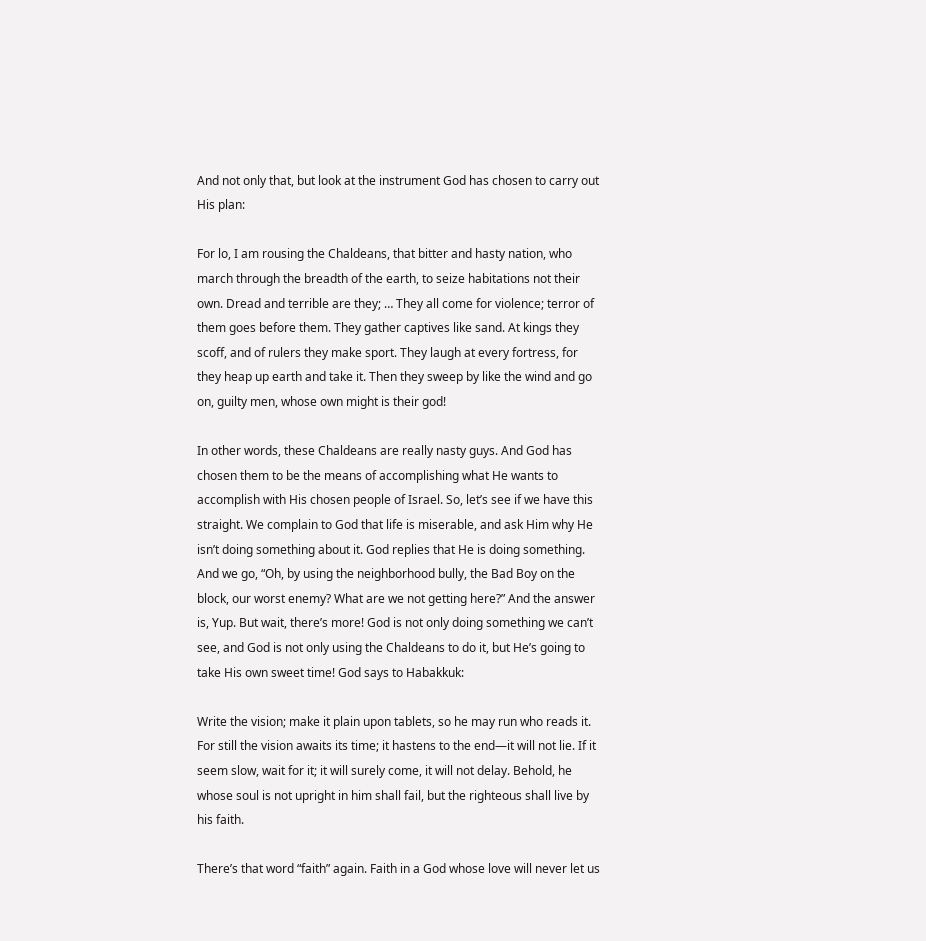And not only that, but look at the instrument God has chosen to carry out His plan:

For lo, I am rousing the Chaldeans, that bitter and hasty nation, who march through the breadth of the earth, to seize habitations not their own. Dread and terrible are they; … They all come for violence; terror of them goes before them. They gather captives like sand. At kings they scoff, and of rulers they make sport. They laugh at every fortress, for they heap up earth and take it. Then they sweep by like the wind and go on, guilty men, whose own might is their god!

In other words, these Chaldeans are really nasty guys. And God has chosen them to be the means of accomplishing what He wants to accomplish with His chosen people of Israel. So, let’s see if we have this straight. We complain to God that life is miserable, and ask Him why He isn’t doing something about it. God replies that He is doing something. And we go, “Oh, by using the neighborhood bully, the Bad Boy on the block, our worst enemy? What are we not getting here?” And the answer is, Yup. But wait, there’s more! God is not only doing something we can’t see, and God is not only using the Chaldeans to do it, but He’s going to take His own sweet time! God says to Habakkuk:

Write the vision; make it plain upon tablets, so he may run who reads it. For still the vision awaits its time; it hastens to the end—it will not lie. If it seem slow, wait for it; it will surely come, it will not delay. Behold, he whose soul is not upright in him shall fail, but the righteous shall live by his faith.

There’s that word “faith” again. Faith in a God whose love will never let us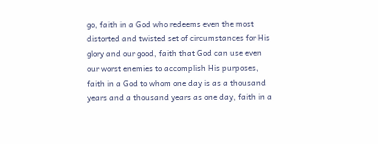go, faith in a God who redeems even the most distorted and twisted set of circumstances for His glory and our good, faith that God can use even our worst enemies to accomplish His purposes, faith in a God to whom one day is as a thousand years and a thousand years as one day, faith in a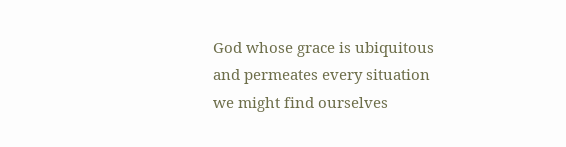God whose grace is ubiquitous and permeates every situation we might find ourselves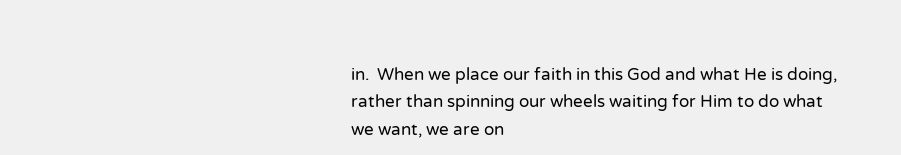in.  When we place our faith in this God and what He is doing, rather than spinning our wheels waiting for Him to do what we want, we are on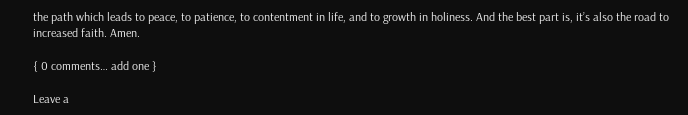the path which leads to peace, to patience, to contentment in life, and to growth in holiness. And the best part is, it’s also the road to increased faith. Amen.

{ 0 comments… add one }

Leave a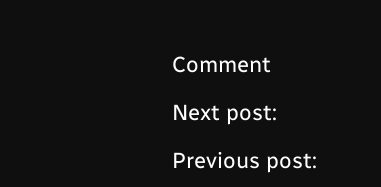Comment

Next post:

Previous post: